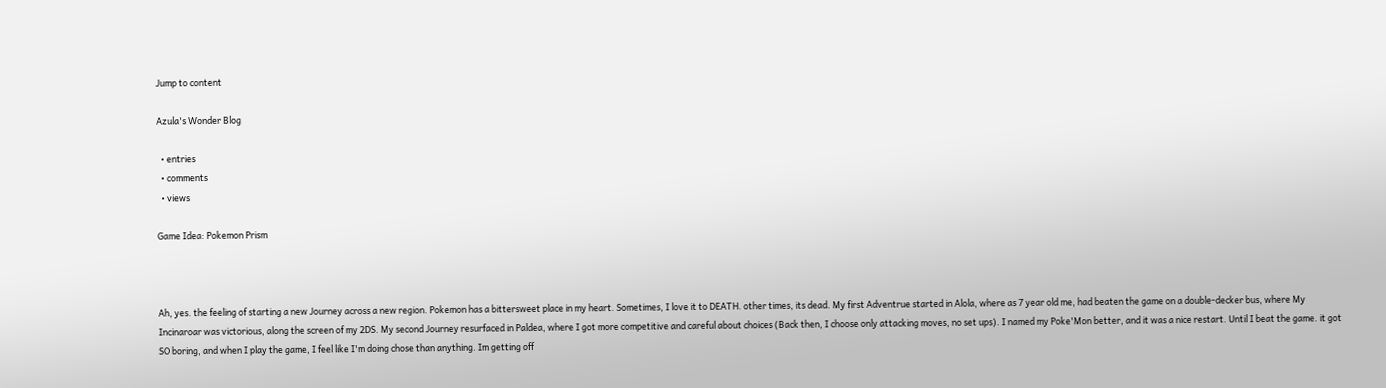Jump to content

Azula's Wonder Blog

  • entries
  • comments
  • views

Game Idea: Pokemon Prism



Ah, yes. the feeling of starting a new Journey across a new region. Pokemon has a bittersweet place in my heart. Sometimes, I love it to DEATH. other times, its dead. My first Adventrue started in Alola, where as 7 year old me, had beaten the game on a double-decker bus, where My Incinaroar was victorious, along the screen of my 2DS. My second Journey resurfaced in Paldea, where I got more competitive and careful about choices (Back then, I choose only attacking moves, no set ups). I named my Poke'Mon better, and it was a nice restart. Until I beat the game. it got SO boring, and when I play the game, I feel like I'm doing chose than anything. Im getting off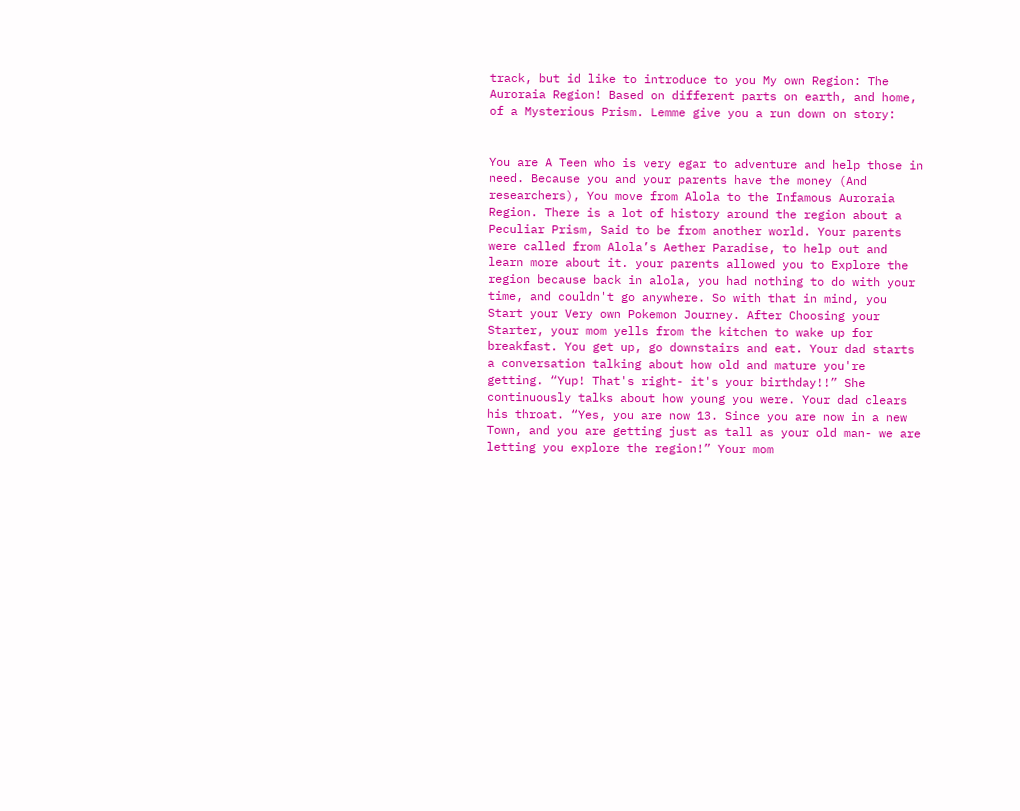track, but id like to introduce to you My own Region: The Auroraia Region! Based on different parts on earth, and home, of a Mysterious Prism. Lemme give you a run down on story:


You are A Teen who is very egar to adventure and help those in need. Because you and your parents have the money (And researchers), You move from Alola to the Infamous Auroraia Region. There is a lot of history around the region about a Peculiar Prism, Said to be from another world. Your parents were called from Alola’s Aether Paradise, to help out and learn more about it. your parents allowed you to Explore the region because back in alola, you had nothing to do with your time, and couldn't go anywhere. So with that in mind, you Start your Very own Pokemon Journey. After Choosing your Starter, your mom yells from the kitchen to wake up for breakfast. You get up, go downstairs and eat. Your dad starts a conversation talking about how old and mature you're getting. “Yup! That's right- it's your birthday!!” She continuously talks about how young you were. Your dad clears his throat. “Yes, you are now 13. Since you are now in a new Town, and you are getting just as tall as your old man- we are letting you explore the region!” Your mom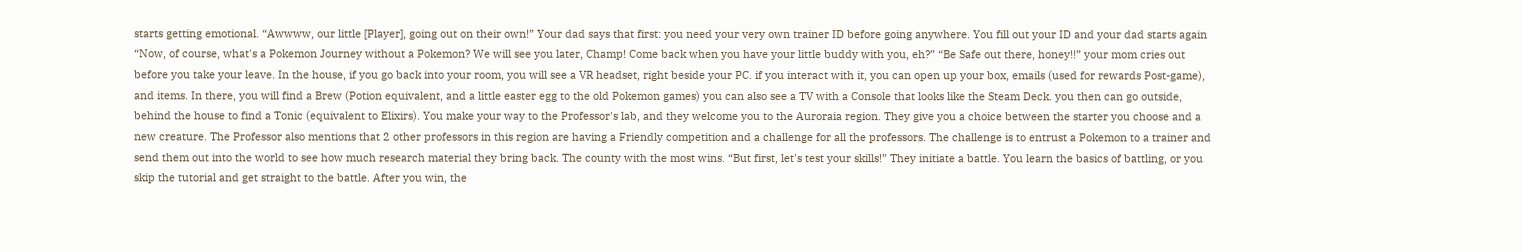starts getting emotional. “Awwww, our little [Player], going out on their own!” Your dad says that first: you need your very own trainer ID before going anywhere. You fill out your ID and your dad starts again “Now, of course, what's a Pokemon Journey without a Pokemon? We will see you later, Champ! Come back when you have your little buddy with you, eh?” “Be Safe out there, honey!!” your mom cries out before you take your leave. In the house, if you go back into your room, you will see a VR headset, right beside your PC. if you interact with it, you can open up your box, emails (used for rewards Post-game), and items. In there, you will find a Brew (Potion equivalent, and a little easter egg to the old Pokemon games) you can also see a TV with a Console that looks like the Steam Deck. you then can go outside, behind the house to find a Tonic (equivalent to Elixirs). You make your way to the Professor's lab, and they welcome you to the Auroraia region. They give you a choice between the starter you choose and a new creature. The Professor also mentions that 2 other professors in this region are having a Friendly competition and a challenge for all the professors. The challenge is to entrust a Pokemon to a trainer and send them out into the world to see how much research material they bring back. The county with the most wins. “But first, let's test your skills!” They initiate a battle. You learn the basics of battling, or you skip the tutorial and get straight to the battle. After you win, the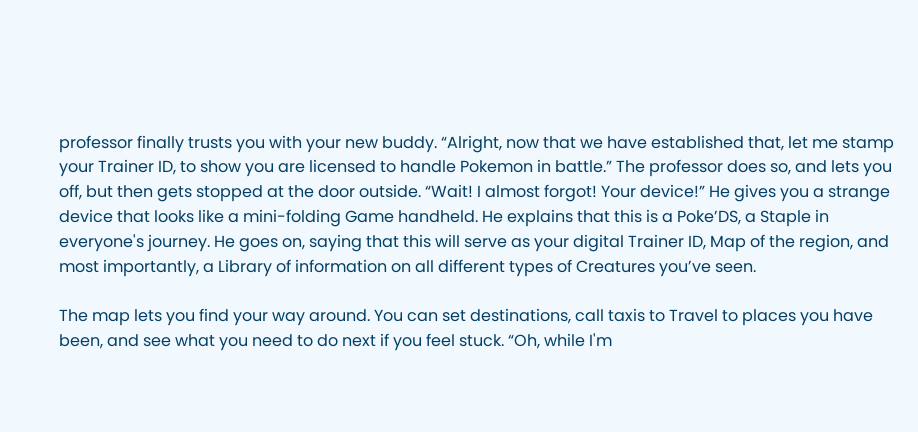professor finally trusts you with your new buddy. “Alright, now that we have established that, let me stamp your Trainer ID, to show you are licensed to handle Pokemon in battle.” The professor does so, and lets you off, but then gets stopped at the door outside. “Wait! I almost forgot! Your device!” He gives you a strange device that looks like a mini-folding Game handheld. He explains that this is a Poke’DS, a Staple in everyone's journey. He goes on, saying that this will serve as your digital Trainer ID, Map of the region, and most importantly, a Library of information on all different types of Creatures you’ve seen.

The map lets you find your way around. You can set destinations, call taxis to Travel to places you have been, and see what you need to do next if you feel stuck. “Oh, while I'm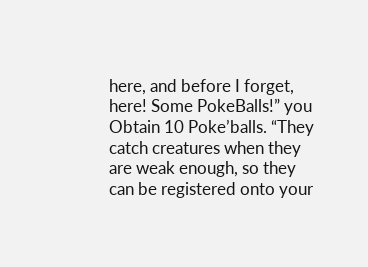here, and before I forget, here! Some PokeBalls!” you Obtain 10 Poke’balls. “They catch creatures when they are weak enough, so they can be registered onto your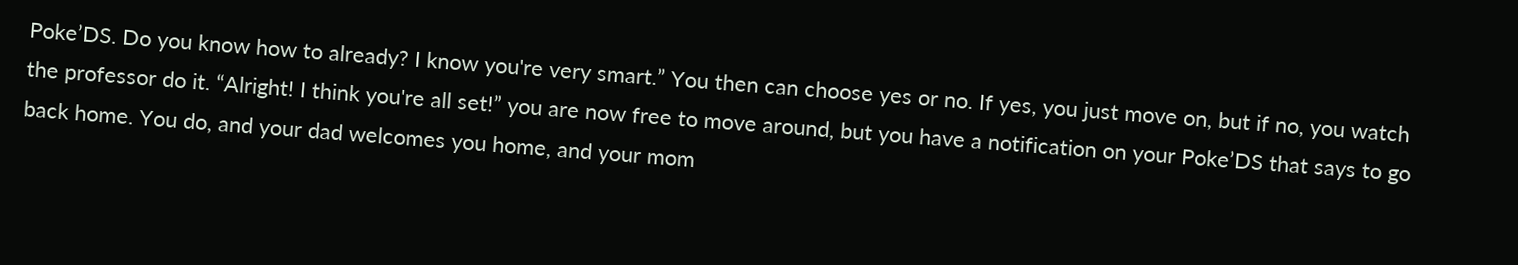Poke’DS. Do you know how to already? I know you're very smart.” You then can choose yes or no. If yes, you just move on, but if no, you watch the professor do it. “Alright! I think you're all set!” you are now free to move around, but you have a notification on your Poke’DS that says to go back home. You do, and your dad welcomes you home, and your mom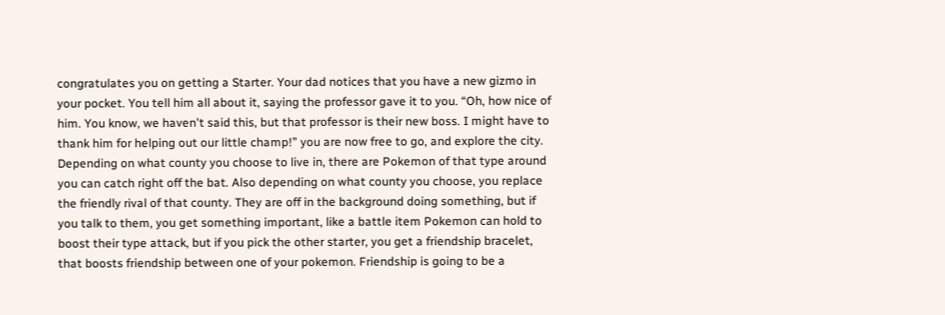congratulates you on getting a Starter. Your dad notices that you have a new gizmo in your pocket. You tell him all about it, saying the professor gave it to you. “Oh, how nice of him. You know, we haven't said this, but that professor is their new boss. I might have to thank him for helping out our little champ!” you are now free to go, and explore the city. Depending on what county you choose to live in, there are Pokemon of that type around you can catch right off the bat. Also depending on what county you choose, you replace the friendly rival of that county. They are off in the background doing something, but if you talk to them, you get something important, like a battle item Pokemon can hold to boost their type attack, but if you pick the other starter, you get a friendship bracelet, that boosts friendship between one of your pokemon. Friendship is going to be a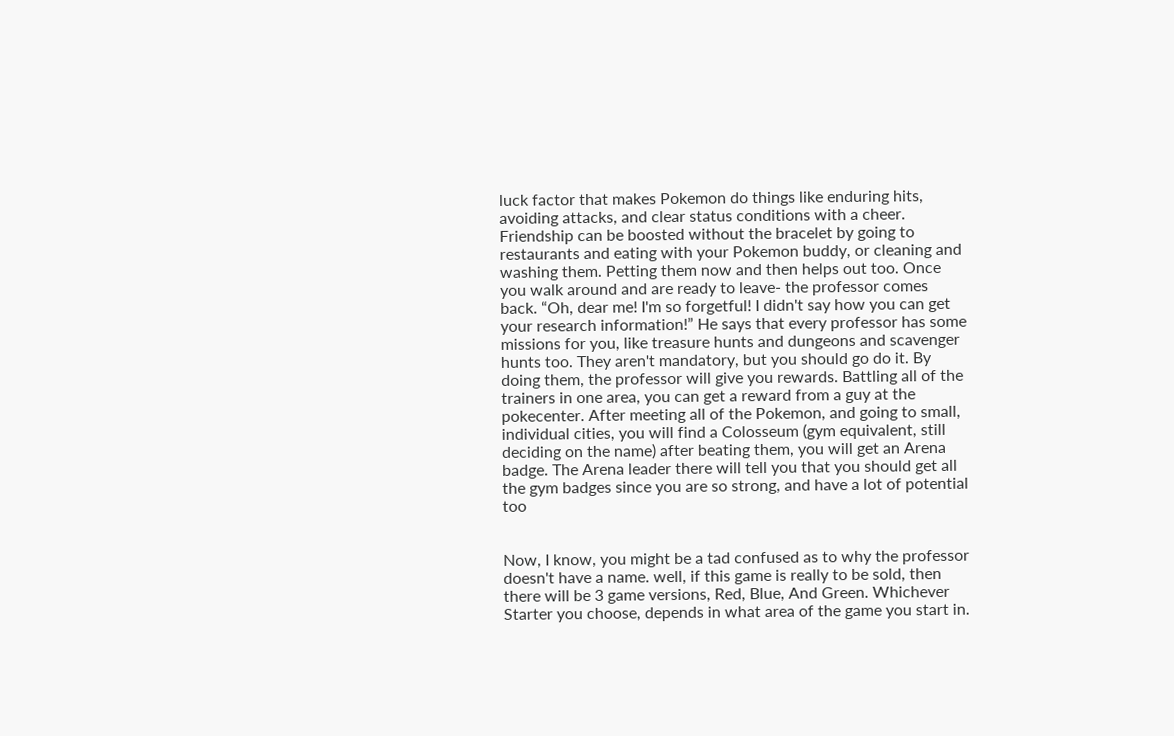luck factor that makes Pokemon do things like enduring hits, avoiding attacks, and clear status conditions with a cheer. Friendship can be boosted without the bracelet by going to restaurants and eating with your Pokemon buddy, or cleaning and washing them. Petting them now and then helps out too. Once you walk around and are ready to leave- the professor comes back. “Oh, dear me! I'm so forgetful! I didn't say how you can get your research information!” He says that every professor has some missions for you, like treasure hunts and dungeons and scavenger hunts too. They aren't mandatory, but you should go do it. By doing them, the professor will give you rewards. Battling all of the trainers in one area, you can get a reward from a guy at the pokecenter. After meeting all of the Pokemon, and going to small, individual cities, you will find a Colosseum (gym equivalent, still deciding on the name) after beating them, you will get an Arena badge. The Arena leader there will tell you that you should get all the gym badges since you are so strong, and have a lot of potential too


Now, I know, you might be a tad confused as to why the professor doesn't have a name. well, if this game is really to be sold, then there will be 3 game versions, Red, Blue, And Green. Whichever Starter you choose, depends in what area of the game you start in.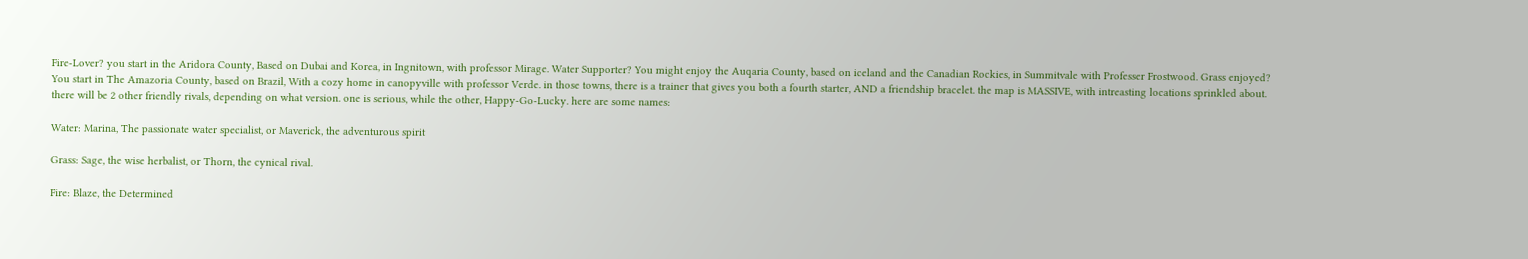Fire-Lover? you start in the Aridora County, Based on Dubai and Korea, in Ingnitown, with professor Mirage. Water Supporter? You might enjoy the Auqaria County, based on iceland and the Canadian Rockies, in Summitvale with Professer Frostwood. Grass enjoyed? You start in The Amazoria County, based on Brazil, With a cozy home in canopyville with professor Verde. in those towns, there is a trainer that gives you both a fourth starter, AND a friendship bracelet. the map is MASSIVE, with intreasting locations sprinkled about. there will be 2 other friendly rivals, depending on what version. one is serious, while the other, Happy-Go-Lucky. here are some names:

Water: Marina, The passionate water specialist, or Maverick, the adventurous spirit

Grass: Sage, the wise herbalist, or Thorn, the cynical rival.

Fire: Blaze, the Determined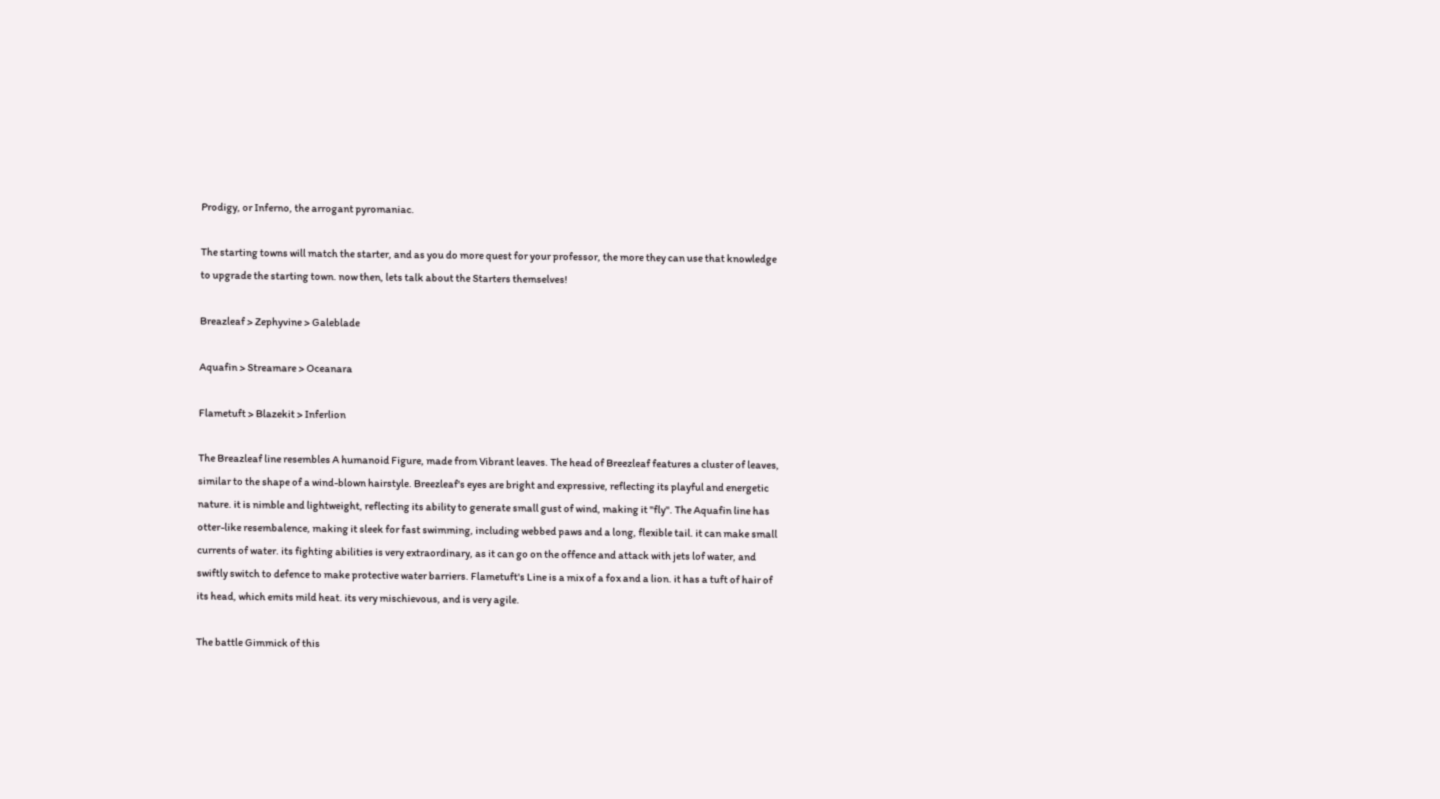Prodigy, or Inferno, the arrogant pyromaniac.

The starting towns will match the starter, and as you do more quest for your professor, the more they can use that knowledge to upgrade the starting town. now then, lets talk about the Starters themselves!

Breazleaf > Zephyvine > Galeblade

Aquafin > Streamare > Oceanara

Flametuft > Blazekit > Inferlion

The Breazleaf line resembles A humanoid Figure, made from Vibrant leaves. The head of Breezleaf features a cluster of leaves, similar to the shape of a wind-blown hairstyle. Breezleaf's eyes are bright and expressive, reflecting its playful and energetic nature. it is nimble and lightweight, reflecting its ability to generate small gust of wind, making it "fly". The Aquafin line has otter-like resembalence, making it sleek for fast swimming, including webbed paws and a long, flexible tail. it can make small currents of water. its fighting abilities is very extraordinary, as it can go on the offence and attack with jets lof water, and swiftly switch to defence to make protective water barriers. Flametuft's Line is a mix of a fox and a lion. it has a tuft of hair of its head, which emits mild heat. its very mischievous, and is very agile.

The battle Gimmick of this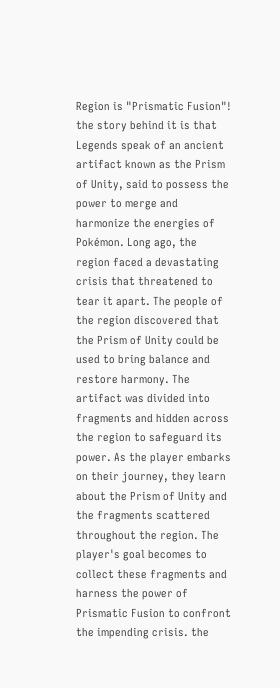Region is "Prismatic Fusion"! the story behind it is that Legends speak of an ancient artifact known as the Prism of Unity, said to possess the power to merge and harmonize the energies of Pokémon. Long ago, the region faced a devastating crisis that threatened to tear it apart. The people of the region discovered that the Prism of Unity could be used to bring balance and restore harmony. The artifact was divided into fragments and hidden across the region to safeguard its power. As the player embarks on their journey, they learn about the Prism of Unity and the fragments scattered throughout the region. The player's goal becomes to collect these fragments and harness the power of Prismatic Fusion to confront the impending crisis. the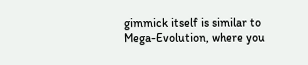gimmick itself is similar to Mega-Evolution, where you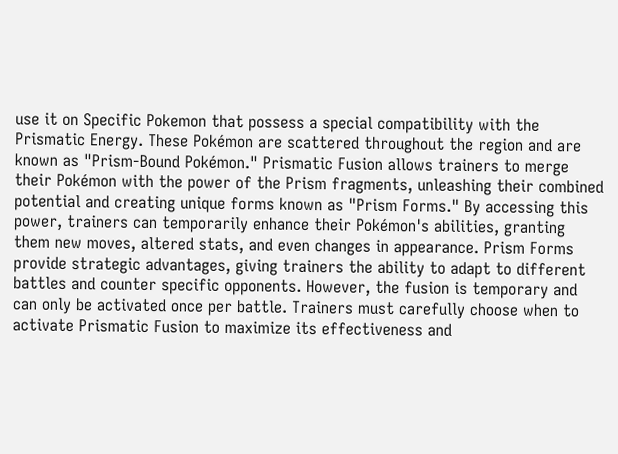use it on Specific Pokemon that possess a special compatibility with the Prismatic Energy. These Pokémon are scattered throughout the region and are known as "Prism-Bound Pokémon." Prismatic Fusion allows trainers to merge their Pokémon with the power of the Prism fragments, unleashing their combined potential and creating unique forms known as "Prism Forms." By accessing this power, trainers can temporarily enhance their Pokémon's abilities, granting them new moves, altered stats, and even changes in appearance. Prism Forms provide strategic advantages, giving trainers the ability to adapt to different battles and counter specific opponents. However, the fusion is temporary and can only be activated once per battle. Trainers must carefully choose when to activate Prismatic Fusion to maximize its effectiveness and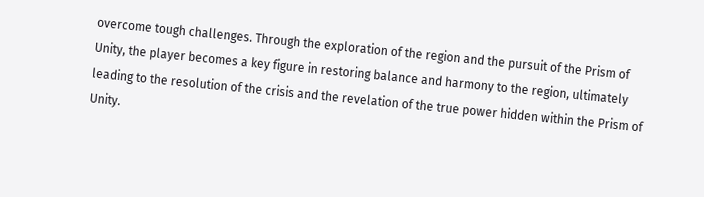overcome tough challenges. Through the exploration of the region and the pursuit of the Prism of Unity, the player becomes a key figure in restoring balance and harmony to the region, ultimately leading to the resolution of the crisis and the revelation of the true power hidden within the Prism of Unity.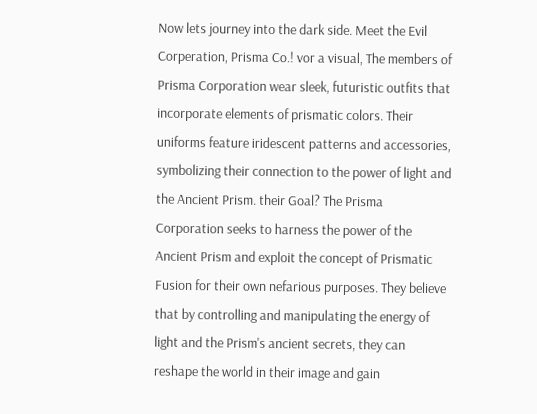Now lets journey into the dark side. Meet the Evil Corperation, Prisma Co.! vor a visual, The members of Prisma Corporation wear sleek, futuristic outfits that incorporate elements of prismatic colors. Their uniforms feature iridescent patterns and accessories, symbolizing their connection to the power of light and the Ancient Prism. their Goal? The Prisma Corporation seeks to harness the power of the Ancient Prism and exploit the concept of Prismatic Fusion for their own nefarious purposes. They believe that by controlling and manipulating the energy of light and the Prism's ancient secrets, they can reshape the world in their image and gain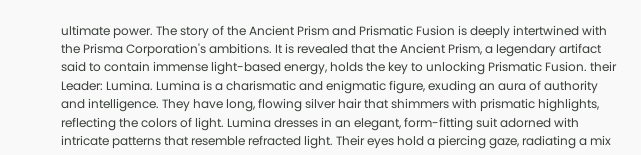ultimate power. The story of the Ancient Prism and Prismatic Fusion is deeply intertwined with the Prisma Corporation's ambitions. It is revealed that the Ancient Prism, a legendary artifact said to contain immense light-based energy, holds the key to unlocking Prismatic Fusion. their Leader: Lumina. Lumina is a charismatic and enigmatic figure, exuding an aura of authority and intelligence. They have long, flowing silver hair that shimmers with prismatic highlights, reflecting the colors of light. Lumina dresses in an elegant, form-fitting suit adorned with intricate patterns that resemble refracted light. Their eyes hold a piercing gaze, radiating a mix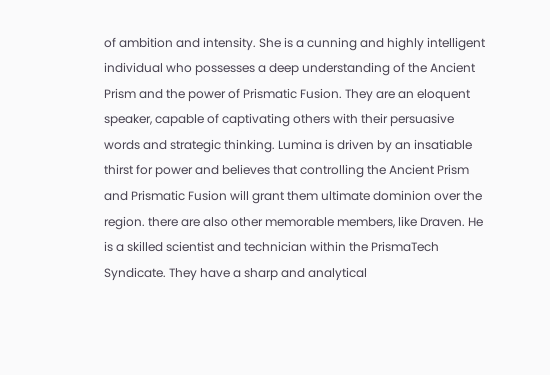of ambition and intensity. She is a cunning and highly intelligent individual who possesses a deep understanding of the Ancient Prism and the power of Prismatic Fusion. They are an eloquent speaker, capable of captivating others with their persuasive words and strategic thinking. Lumina is driven by an insatiable thirst for power and believes that controlling the Ancient Prism and Prismatic Fusion will grant them ultimate dominion over the region. there are also other memorable members, like Draven. He is a skilled scientist and technician within the PrismaTech Syndicate. They have a sharp and analytical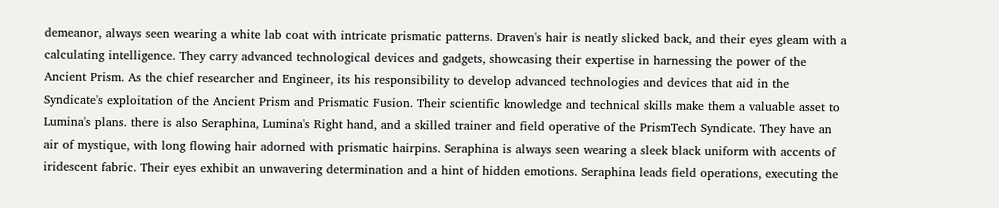demeanor, always seen wearing a white lab coat with intricate prismatic patterns. Draven's hair is neatly slicked back, and their eyes gleam with a calculating intelligence. They carry advanced technological devices and gadgets, showcasing their expertise in harnessing the power of the Ancient Prism. As the chief researcher and Engineer, its his responsibility to develop advanced technologies and devices that aid in the Syndicate's exploitation of the Ancient Prism and Prismatic Fusion. Their scientific knowledge and technical skills make them a valuable asset to Lumina's plans. there is also Seraphina, Lumina's Right hand, and a skilled trainer and field operative of the PrismTech Syndicate. They have an air of mystique, with long flowing hair adorned with prismatic hairpins. Seraphina is always seen wearing a sleek black uniform with accents of iridescent fabric. Their eyes exhibit an unwavering determination and a hint of hidden emotions. Seraphina leads field operations, executing the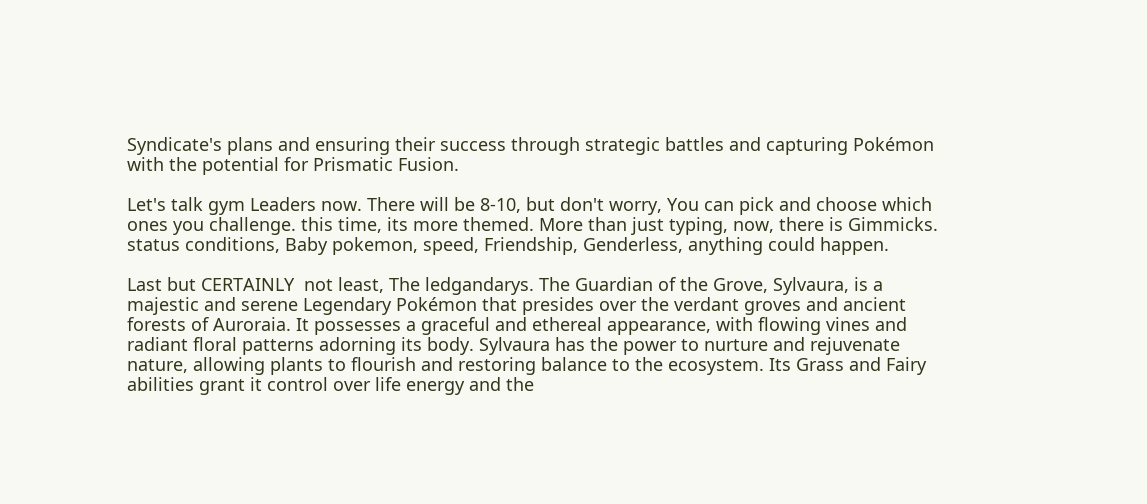Syndicate's plans and ensuring their success through strategic battles and capturing Pokémon with the potential for Prismatic Fusion.

Let's talk gym Leaders now. There will be 8-10, but don't worry, You can pick and choose which ones you challenge. this time, its more themed. More than just typing, now, there is Gimmicks. status conditions, Baby pokemon, speed, Friendship, Genderless, anything could happen.

Last but CERTAINLY  not least, The ledgandarys. The Guardian of the Grove, Sylvaura, is a majestic and serene Legendary Pokémon that presides over the verdant groves and ancient forests of Auroraia. It possesses a graceful and ethereal appearance, with flowing vines and radiant floral patterns adorning its body. Sylvaura has the power to nurture and rejuvenate nature, allowing plants to flourish and restoring balance to the ecosystem. Its Grass and Fairy abilities grant it control over life energy and the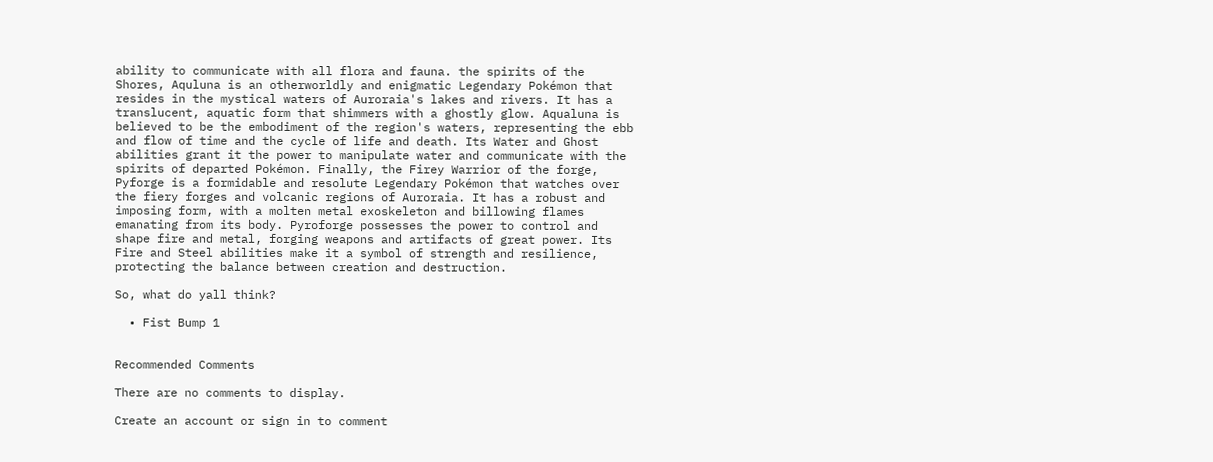ability to communicate with all flora and fauna. the spirits of the Shores, Aquluna is an otherworldly and enigmatic Legendary Pokémon that resides in the mystical waters of Auroraia's lakes and rivers. It has a translucent, aquatic form that shimmers with a ghostly glow. Aqualuna is believed to be the embodiment of the region's waters, representing the ebb and flow of time and the cycle of life and death. Its Water and Ghost abilities grant it the power to manipulate water and communicate with the spirits of departed Pokémon. Finally, the Firey Warrior of the forge, Pyforge is a formidable and resolute Legendary Pokémon that watches over the fiery forges and volcanic regions of Auroraia. It has a robust and imposing form, with a molten metal exoskeleton and billowing flames emanating from its body. Pyroforge possesses the power to control and shape fire and metal, forging weapons and artifacts of great power. Its Fire and Steel abilities make it a symbol of strength and resilience, protecting the balance between creation and destruction.

So, what do yall think?

  • Fist Bump 1


Recommended Comments

There are no comments to display.

Create an account or sign in to comment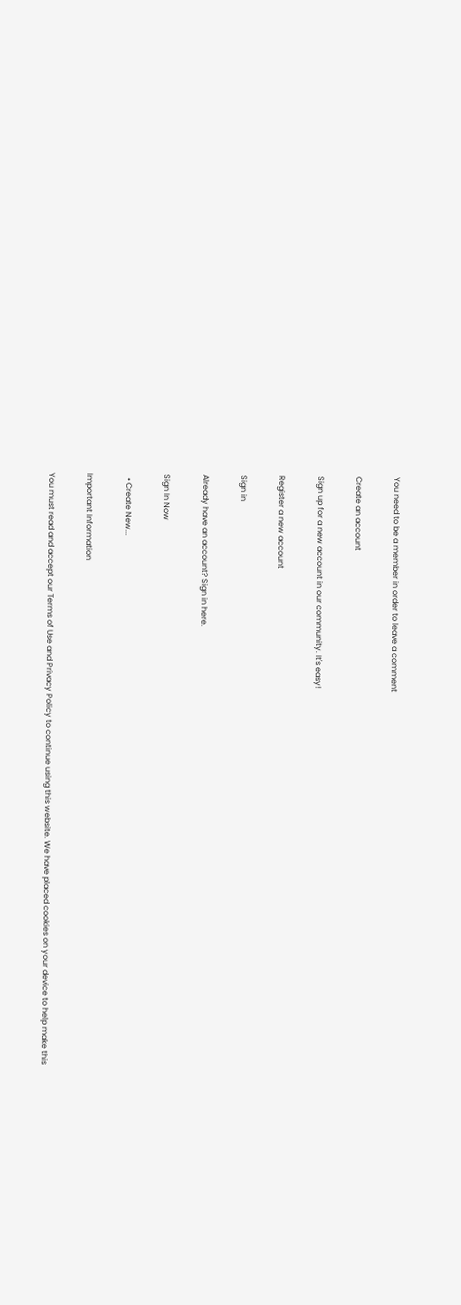You need to be a member in order to leave a comment

Create an account

Sign up for a new account in our community. It's easy!

Register a new account

Sign in

Already have an account? Sign in here.

Sign In Now

  • Create New...

Important Information

You must read and accept our Terms of Use and Privacy Policy to continue using this website. We have placed cookies on your device to help make this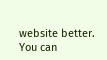website better. You can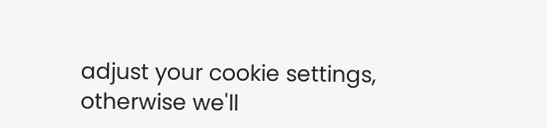adjust your cookie settings, otherwise we'll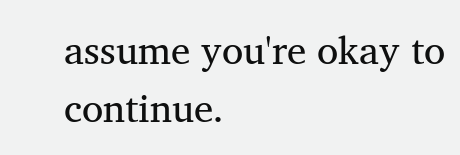assume you're okay to continue.